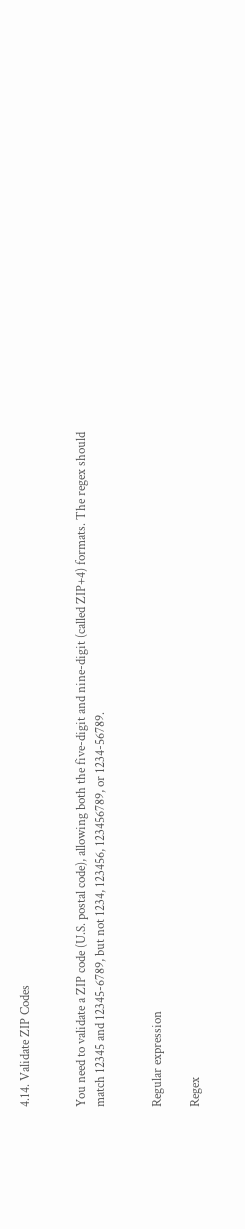4.14. Validate ZIP Codes


You need to validate a ZIP code (U.S. postal code), allowing both the five-digit and nine-digit (called ZIP+4) formats. The regex should match 12345 and 12345-6789, but not 1234, 123456, 123456789, or 1234-56789.


Regular expression

Regex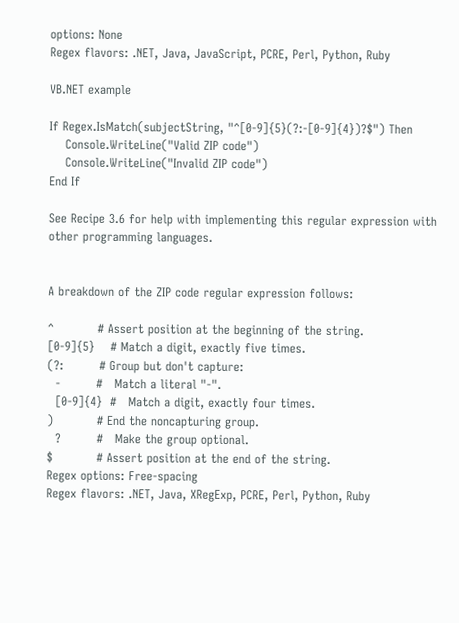options: None
Regex flavors: .NET, Java, JavaScript, PCRE, Perl, Python, Ruby

VB.NET example

If Regex.IsMatch(subjectString, "^[0-9]{5}(?:-[0-9]{4})?$") Then
    Console.WriteLine("Valid ZIP code")
    Console.WriteLine("Invalid ZIP code")
End If

See Recipe 3.6 for help with implementing this regular expression with other programming languages.


A breakdown of the ZIP code regular expression follows:

^           # Assert position at the beginning of the string.
[0-9]{5}    # Match a digit, exactly five times.
(?:         # Group but don't capture:
  -         #   Match a literal "-".
  [0-9]{4}  #   Match a digit, exactly four times.
)           # End the noncapturing group.
  ?         #   Make the group optional.
$           # Assert position at the end of the string.
Regex options: Free-spacing
Regex flavors: .NET, Java, XRegExp, PCRE, Perl, Python, Ruby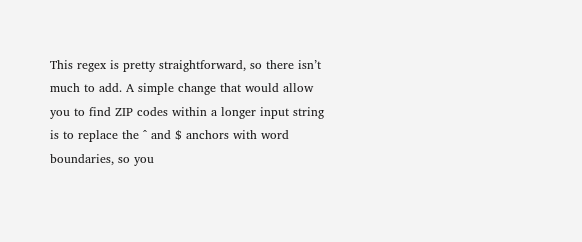This regex is pretty straightforward, so there isn’t much to add. A simple change that would allow you to find ZIP codes within a longer input string is to replace the ^ and $ anchors with word boundaries, so you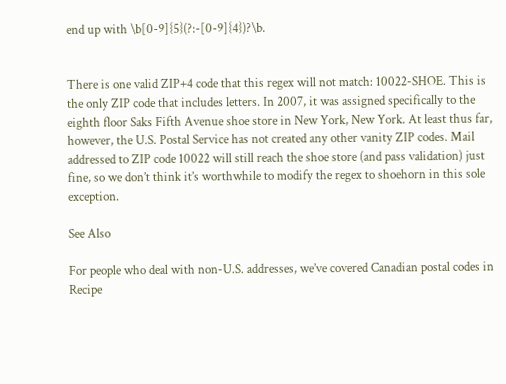end up with \b[0-9]{5}(?:-[0-9]{4})?\b.


There is one valid ZIP+4 code that this regex will not match: 10022-SHOE. This is the only ZIP code that includes letters. In 2007, it was assigned specifically to the eighth floor Saks Fifth Avenue shoe store in New York, New York. At least thus far, however, the U.S. Postal Service has not created any other vanity ZIP codes. Mail addressed to ZIP code 10022 will still reach the shoe store (and pass validation) just fine, so we don’t think it’s worthwhile to modify the regex to shoehorn in this sole exception.

See Also

For people who deal with non-U.S. addresses, we’ve covered Canadian postal codes in Recipe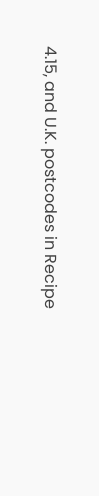4.15, and U.K. postcodes in Recipe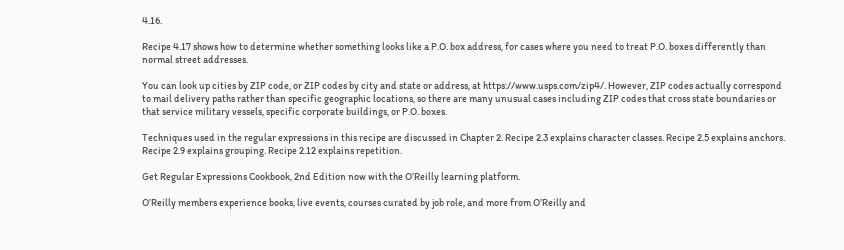4.16.

Recipe 4.17 shows how to determine whether something looks like a P.O. box address, for cases where you need to treat P.O. boxes differently than normal street addresses.

You can look up cities by ZIP code, or ZIP codes by city and state or address, at https://www.usps.com/zip4/. However, ZIP codes actually correspond to mail delivery paths rather than specific geographic locations, so there are many unusual cases including ZIP codes that cross state boundaries or that service military vessels, specific corporate buildings, or P.O. boxes.

Techniques used in the regular expressions in this recipe are discussed in Chapter 2. Recipe 2.3 explains character classes. Recipe 2.5 explains anchors. Recipe 2.9 explains grouping. Recipe 2.12 explains repetition.

Get Regular Expressions Cookbook, 2nd Edition now with the O’Reilly learning platform.

O’Reilly members experience books, live events, courses curated by job role, and more from O’Reilly and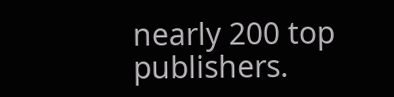nearly 200 top publishers.